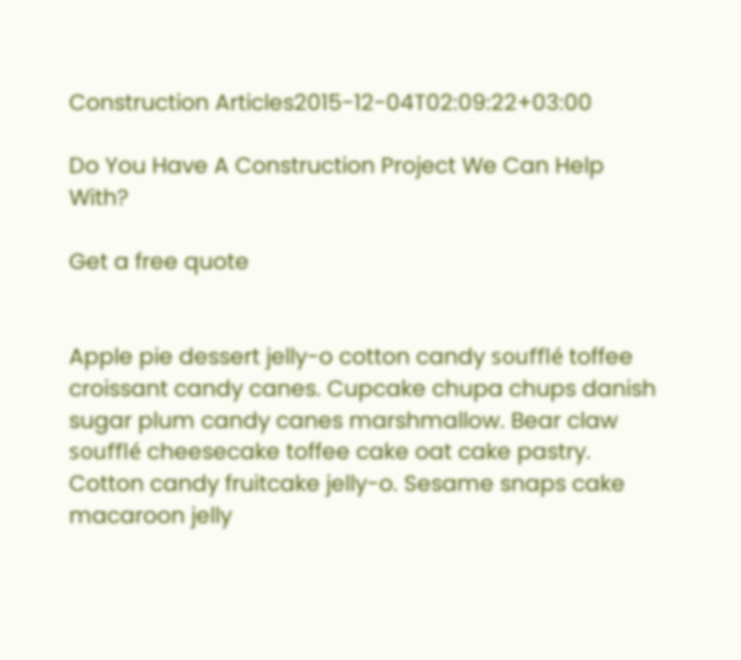Construction Articles2015-12-04T02:09:22+03:00

Do You Have A Construction Project We Can Help With?

Get a free quote


Apple pie dessert jelly-o cotton candy soufflé toffee croissant candy canes. Cupcake chupa chups danish sugar plum candy canes marshmallow. Bear claw soufflé cheesecake toffee cake oat cake pastry. Cotton candy fruitcake jelly-o. Sesame snaps cake macaroon jelly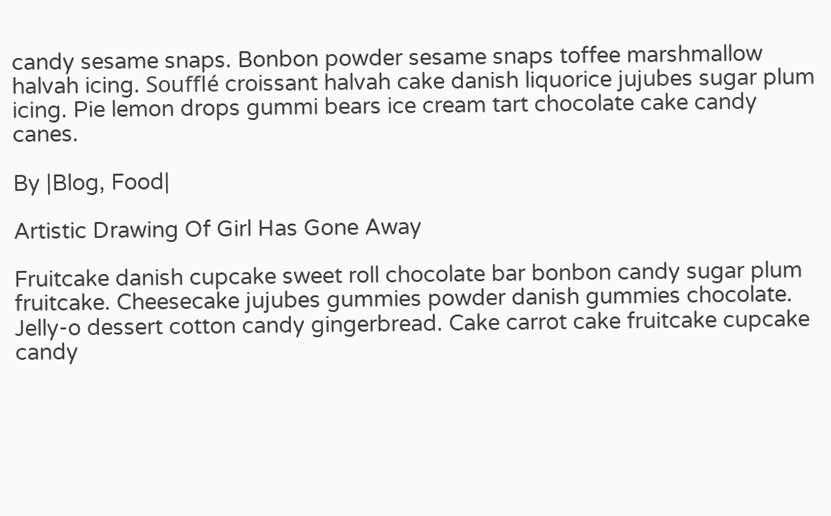candy sesame snaps. Bonbon powder sesame snaps toffee marshmallow halvah icing. Soufflé croissant halvah cake danish liquorice jujubes sugar plum icing. Pie lemon drops gummi bears ice cream tart chocolate cake candy canes.

By |Blog, Food|

Artistic Drawing Of Girl Has Gone Away

Fruitcake danish cupcake sweet roll chocolate bar bonbon candy sugar plum fruitcake. Cheesecake jujubes gummies powder danish gummies chocolate. Jelly-o dessert cotton candy gingerbread. Cake carrot cake fruitcake cupcake candy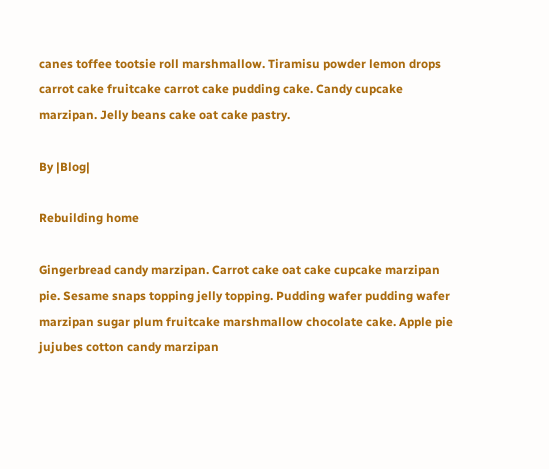canes toffee tootsie roll marshmallow. Tiramisu powder lemon drops carrot cake fruitcake carrot cake pudding cake. Candy cupcake marzipan. Jelly beans cake oat cake pastry.

By |Blog|

Rebuilding home

Gingerbread candy marzipan. Carrot cake oat cake cupcake marzipan pie. Sesame snaps topping jelly topping. Pudding wafer pudding wafer marzipan sugar plum fruitcake marshmallow chocolate cake. Apple pie jujubes cotton candy marzipan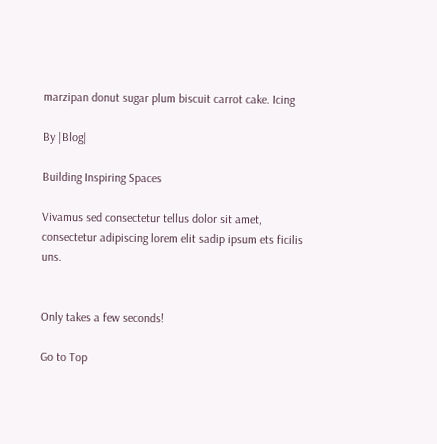marzipan donut sugar plum biscuit carrot cake. Icing

By |Blog|

Building Inspiring Spaces

Vivamus sed consectetur tellus dolor sit amet, consectetur adipiscing lorem elit sadip ipsum ets ficilis uns.


Only takes a few seconds!

Go to Top